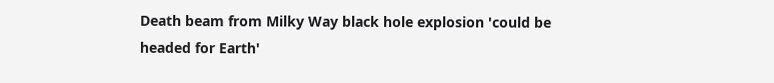Death beam from Milky Way black hole explosion 'could be headed for Earth'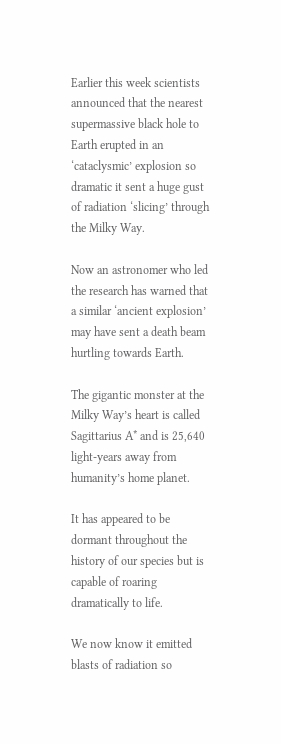Earlier this week scientists announced that the nearest supermassive black hole to Earth erupted in an ‘cataclysmic’ explosion so dramatic it sent a huge gust of radiation ‘slicing’ through the Milky Way.

Now an astronomer who led the research has warned that a similar ‘ancient explosion’ may have sent a death beam hurtling towards Earth.

The gigantic monster at the Milky Way’s heart is called Sagittarius A* and is 25,640 light-years away from humanity’s home planet.

It has appeared to be dormant throughout the history of our species but is capable of roaring dramatically to life.

We now know it emitted blasts of radiation so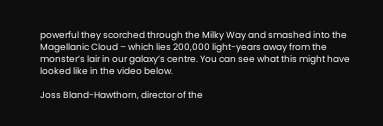powerful they scorched through the Milky Way and smashed into the Magellanic Cloud – which lies 200,000 light-years away from the monster’s lair in our galaxy’s centre. You can see what this might have looked like in the video below.

Joss Bland-Hawthorn, director of the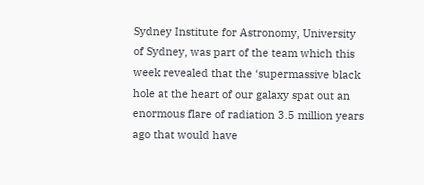Sydney Institute for Astronomy, University of Sydney, was part of the team which this week revealed that the ‘supermassive black hole at the heart of our galaxy spat out an enormous flare of radiation 3.5 million years ago that would have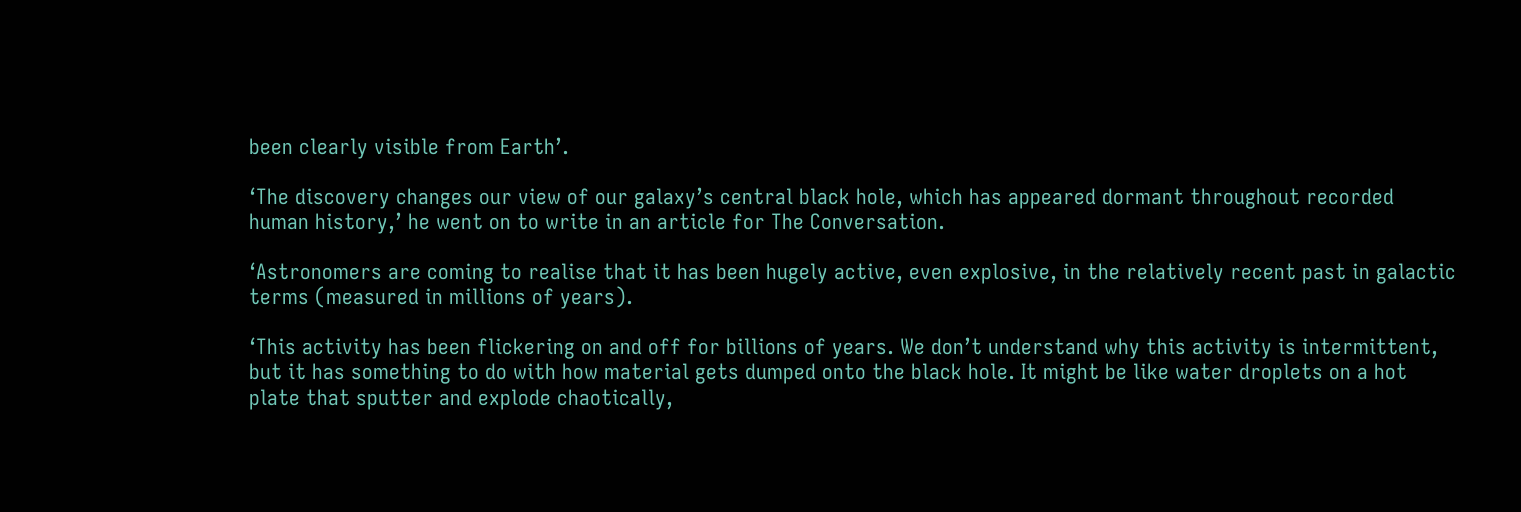been clearly visible from Earth’.

‘The discovery changes our view of our galaxy’s central black hole, which has appeared dormant throughout recorded human history,’ he went on to write in an article for The Conversation.

‘Astronomers are coming to realise that it has been hugely active, even explosive, in the relatively recent past in galactic terms (measured in millions of years).

‘This activity has been flickering on and off for billions of years. We don’t understand why this activity is intermittent, but it has something to do with how material gets dumped onto the black hole. It might be like water droplets on a hot plate that sputter and explode chaotically,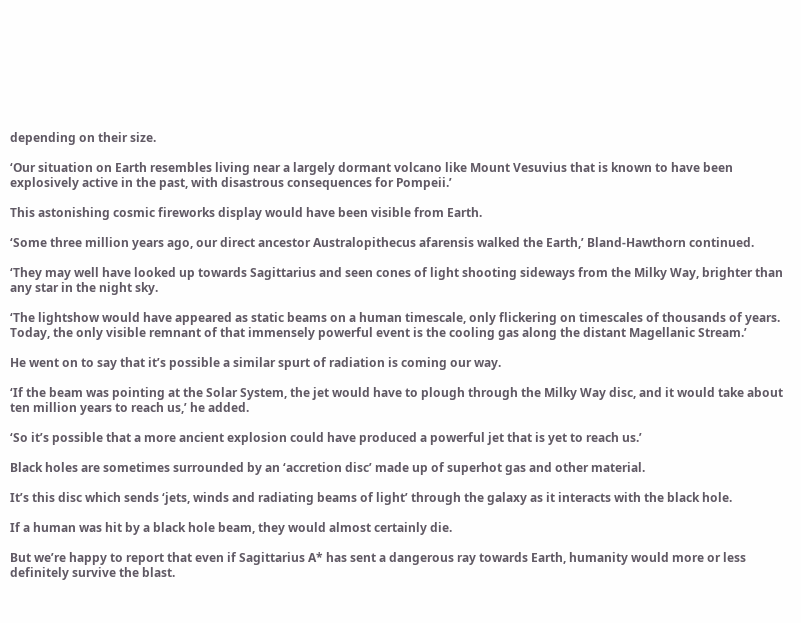depending on their size.

‘Our situation on Earth resembles living near a largely dormant volcano like Mount Vesuvius that is known to have been explosively active in the past, with disastrous consequences for Pompeii.’

This astonishing cosmic fireworks display would have been visible from Earth.

‘Some three million years ago, our direct ancestor Australopithecus afarensis walked the Earth,’ Bland-Hawthorn continued.

‘They may well have looked up towards Sagittarius and seen cones of light shooting sideways from the Milky Way, brighter than any star in the night sky.

‘The lightshow would have appeared as static beams on a human timescale, only flickering on timescales of thousands of years. Today, the only visible remnant of that immensely powerful event is the cooling gas along the distant Magellanic Stream.’

He went on to say that it’s possible a similar spurt of radiation is coming our way.

‘If the beam was pointing at the Solar System, the jet would have to plough through the Milky Way disc, and it would take about ten million years to reach us,’ he added.

‘So it’s possible that a more ancient explosion could have produced a powerful jet that is yet to reach us.’

Black holes are sometimes surrounded by an ‘accretion disc’ made up of superhot gas and other material.

It’s this disc which sends ‘jets, winds and radiating beams of light’ through the galaxy as it interacts with the black hole.

If a human was hit by a black hole beam, they would almost certainly die.

But we’re happy to report that even if Sagittarius A* has sent a dangerous ray towards Earth, humanity would more or less definitely survive the blast.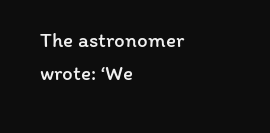The astronomer wrote: ‘We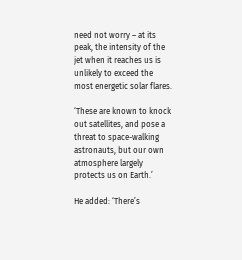need not worry – at its peak, the intensity of the jet when it reaches us is unlikely to exceed the most energetic solar flares.

‘These are known to knock out satellites, and pose a threat to space-walking astronauts, but our own atmosphere largely protects us on Earth.’

He added: ‘There’s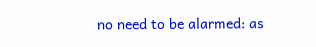no need to be alarmed: as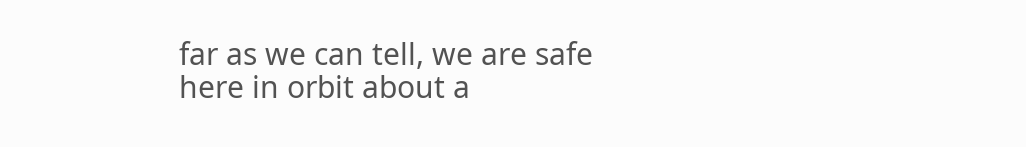far as we can tell, we are safe here in orbit about a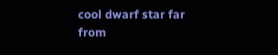cool dwarf star far from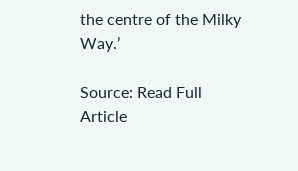the centre of the Milky Way.’

Source: Read Full Article